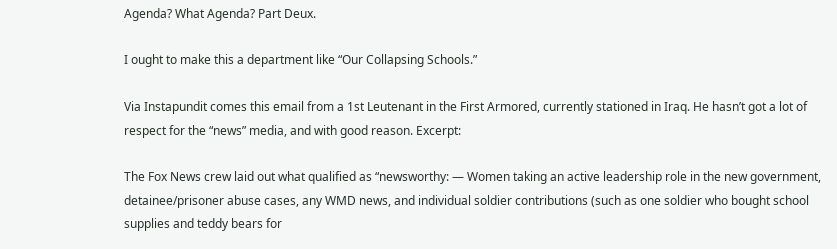Agenda? What Agenda? Part Deux.

I ought to make this a department like “Our Collapsing Schools.”

Via Instapundit comes this email from a 1st Leutenant in the First Armored, currently stationed in Iraq. He hasn’t got a lot of respect for the “news” media, and with good reason. Excerpt:

The Fox News crew laid out what qualified as “newsworthy: — Women taking an active leadership role in the new government, detainee/prisoner abuse cases, any WMD news, and individual soldier contributions (such as one soldier who bought school supplies and teddy bears for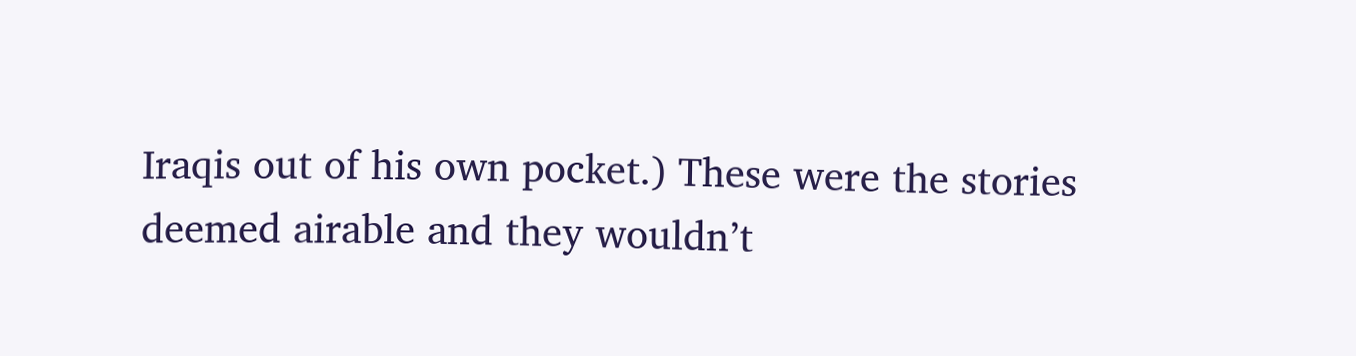Iraqis out of his own pocket.) These were the stories deemed airable and they wouldn’t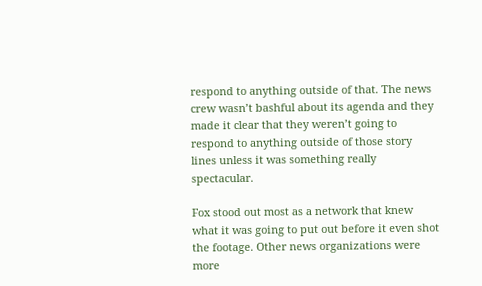respond to anything outside of that. The news crew wasn’t bashful about its agenda and they made it clear that they weren’t going to respond to anything outside of those story lines unless it was something really spectacular.

Fox stood out most as a network that knew what it was going to put out before it even shot the footage. Other news organizations were more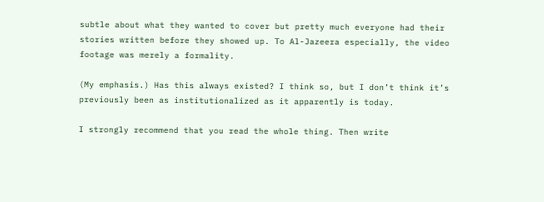subtle about what they wanted to cover but pretty much everyone had their stories written before they showed up. To Al-Jazeera especially, the video footage was merely a formality.

(My emphasis.) Has this always existed? I think so, but I don’t think it’s previously been as institutionalized as it apparently is today.

I strongly recommend that you read the whole thing. Then write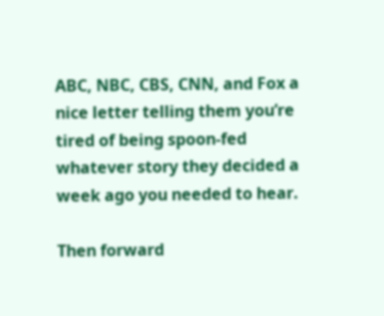ABC, NBC, CBS, CNN, and Fox a nice letter telling them you’re tired of being spoon-fed whatever story they decided a week ago you needed to hear.

Then forward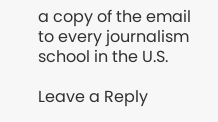a copy of the email to every journalism school in the U.S.

Leave a Reply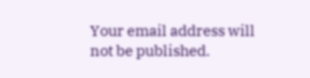Your email address will not be published.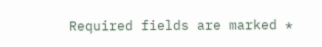Required fields are marked *